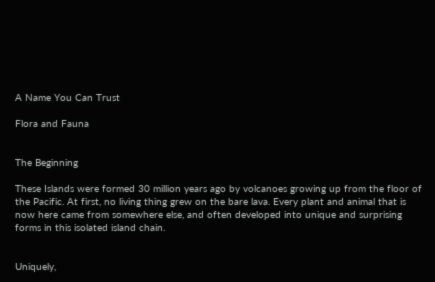A Name You Can Trust

Flora and Fauna


The Beginning

These Islands were formed 30 million years ago by volcanoes growing up from the floor of the Pacific. At first, no living thing grew on the bare lava. Every plant and animal that is now here came from somewhere else, and often developed into unique and surprising forms in this isolated island chain.


Uniquely,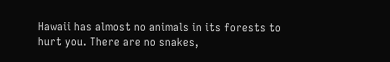Hawaii has almost no animals in its forests to hurt you. There are no snakes,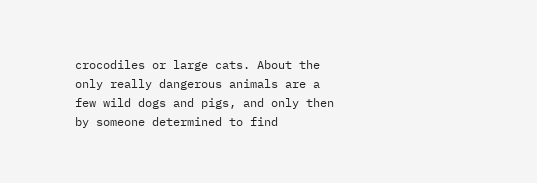crocodiles or large cats. About the only really dangerous animals are a few wild dogs and pigs, and only then by someone determined to find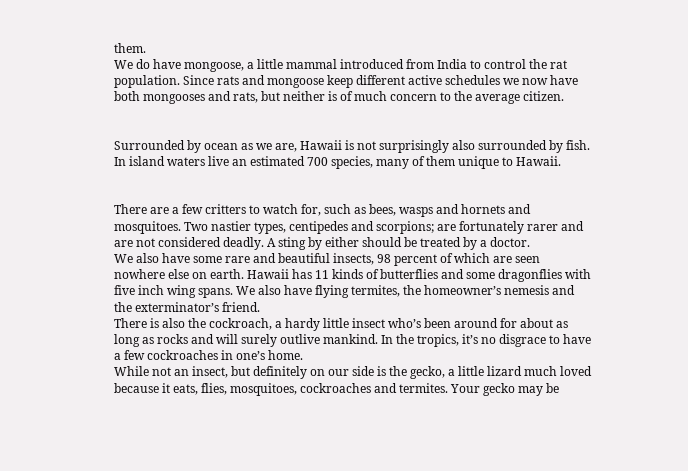them.
We do have mongoose, a little mammal introduced from India to control the rat population. Since rats and mongoose keep different active schedules we now have both mongooses and rats, but neither is of much concern to the average citizen.


Surrounded by ocean as we are, Hawaii is not surprisingly also surrounded by fish. In island waters live an estimated 700 species, many of them unique to Hawaii.


There are a few critters to watch for, such as bees, wasps and hornets and mosquitoes. Two nastier types, centipedes and scorpions; are fortunately rarer and are not considered deadly. A sting by either should be treated by a doctor.
We also have some rare and beautiful insects, 98 percent of which are seen nowhere else on earth. Hawaii has 11 kinds of butterflies and some dragonflies with five inch wing spans. We also have flying termites, the homeowner’s nemesis and the exterminator’s friend.
There is also the cockroach, a hardy little insect who’s been around for about as long as rocks and will surely outlive mankind. In the tropics, it’s no disgrace to have a few cockroaches in one’s home.
While not an insect, but definitely on our side is the gecko, a little lizard much loved because it eats, flies, mosquitoes, cockroaches and termites. Your gecko may be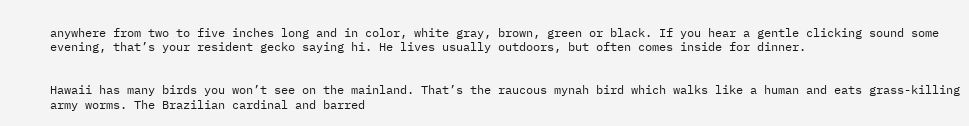anywhere from two to five inches long and in color, white gray, brown, green or black. If you hear a gentle clicking sound some evening, that’s your resident gecko saying hi. He lives usually outdoors, but often comes inside for dinner.


Hawaii has many birds you won’t see on the mainland. That’s the raucous mynah bird which walks like a human and eats grass-killing army worms. The Brazilian cardinal and barred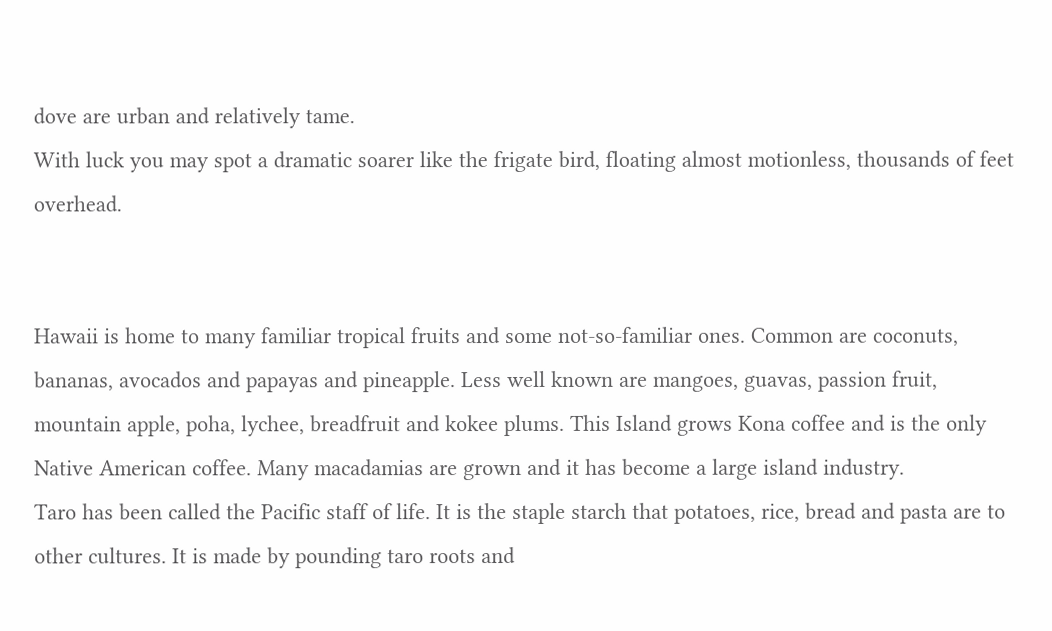dove are urban and relatively tame.
With luck you may spot a dramatic soarer like the frigate bird, floating almost motionless, thousands of feet overhead.


Hawaii is home to many familiar tropical fruits and some not-so-familiar ones. Common are coconuts, bananas, avocados and papayas and pineapple. Less well known are mangoes, guavas, passion fruit, mountain apple, poha, lychee, breadfruit and kokee plums. This Island grows Kona coffee and is the only Native American coffee. Many macadamias are grown and it has become a large island industry.
Taro has been called the Pacific staff of life. It is the staple starch that potatoes, rice, bread and pasta are to other cultures. It is made by pounding taro roots and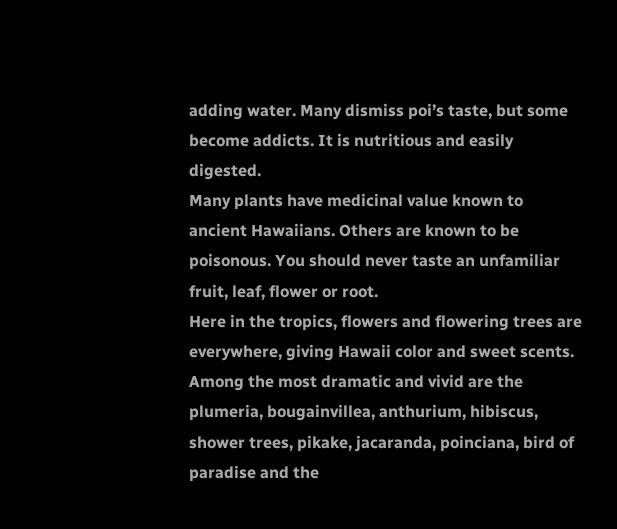adding water. Many dismiss poi’s taste, but some become addicts. It is nutritious and easily digested.
Many plants have medicinal value known to ancient Hawaiians. Others are known to be poisonous. You should never taste an unfamiliar fruit, leaf, flower or root.
Here in the tropics, flowers and flowering trees are everywhere, giving Hawaii color and sweet scents. Among the most dramatic and vivid are the plumeria, bougainvillea, anthurium, hibiscus, shower trees, pikake, jacaranda, poinciana, bird of paradise and the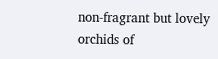non-fragrant but lovely orchids of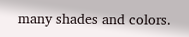many shades and colors.